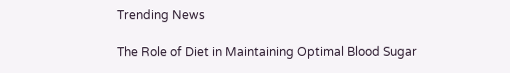Trending News

The Role of Diet in Maintaining Optimal Blood Sugar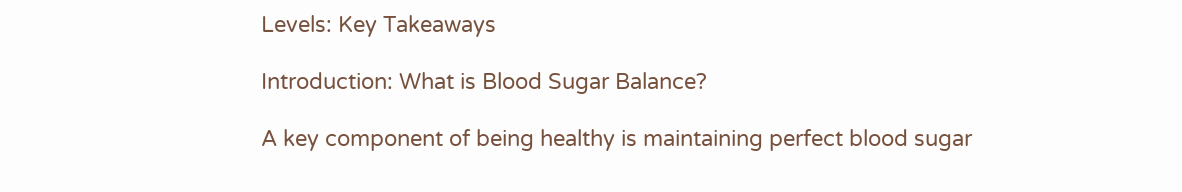Levels: Key Takeaways

Introduction: What is Blood Sugar Balance?

A key component of being healthy is maintaining perfect blood sugar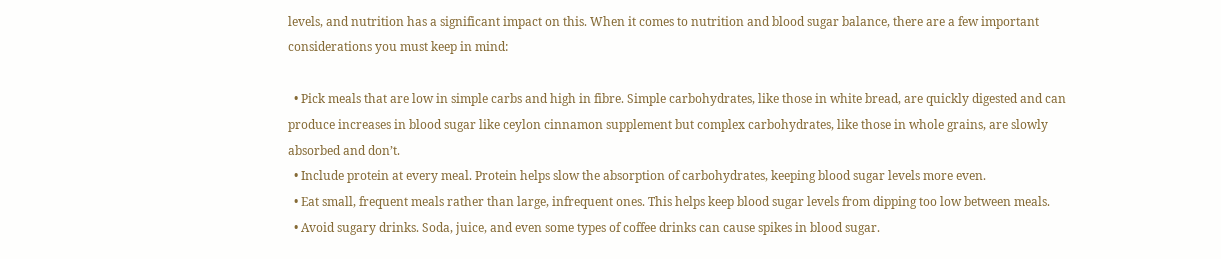levels, and nutrition has a significant impact on this. When it comes to nutrition and blood sugar balance, there are a few important considerations you must keep in mind:

  • Pick meals that are low in simple carbs and high in fibre. Simple carbohydrates, like those in white bread, are quickly digested and can produce increases in blood sugar like ceylon cinnamon supplement but complex carbohydrates, like those in whole grains, are slowly absorbed and don’t.
  • Include protein at every meal. Protein helps slow the absorption of carbohydrates, keeping blood sugar levels more even.
  • Eat small, frequent meals rather than large, infrequent ones. This helps keep blood sugar levels from dipping too low between meals.
  • Avoid sugary drinks. Soda, juice, and even some types of coffee drinks can cause spikes in blood sugar.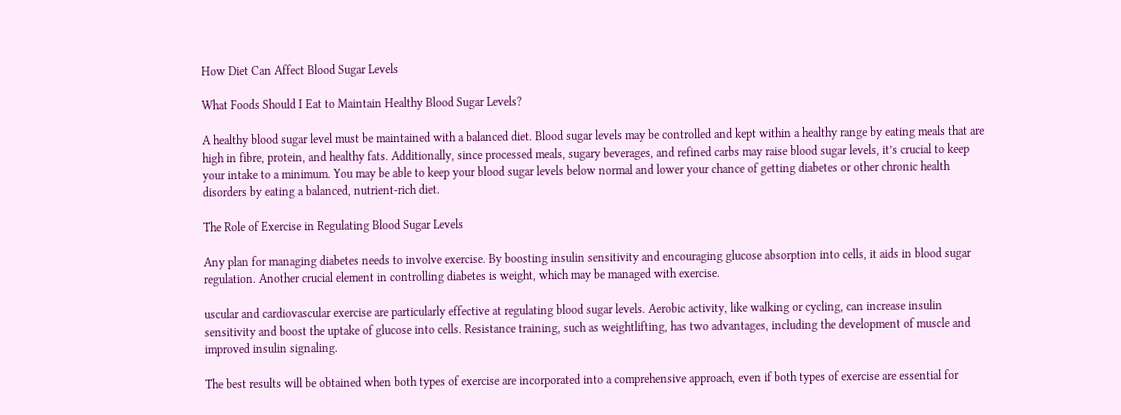How Diet Can Affect Blood Sugar Levels

What Foods Should I Eat to Maintain Healthy Blood Sugar Levels?

A healthy blood sugar level must be maintained with a balanced diet. Blood sugar levels may be controlled and kept within a healthy range by eating meals that are high in fibre, protein, and healthy fats. Additionally, since processed meals, sugary beverages, and refined carbs may raise blood sugar levels, it’s crucial to keep your intake to a minimum. You may be able to keep your blood sugar levels below normal and lower your chance of getting diabetes or other chronic health disorders by eating a balanced, nutrient-rich diet.

The Role of Exercise in Regulating Blood Sugar Levels

Any plan for managing diabetes needs to involve exercise. By boosting insulin sensitivity and encouraging glucose absorption into cells, it aids in blood sugar regulation. Another crucial element in controlling diabetes is weight, which may be managed with exercise.

uscular and cardiovascular exercise are particularly effective at regulating blood sugar levels. Aerobic activity, like walking or cycling, can increase insulin sensitivity and boost the uptake of glucose into cells. Resistance training, such as weightlifting, has two advantages, including the development of muscle and improved insulin signaling.

The best results will be obtained when both types of exercise are incorporated into a comprehensive approach, even if both types of exercise are essential for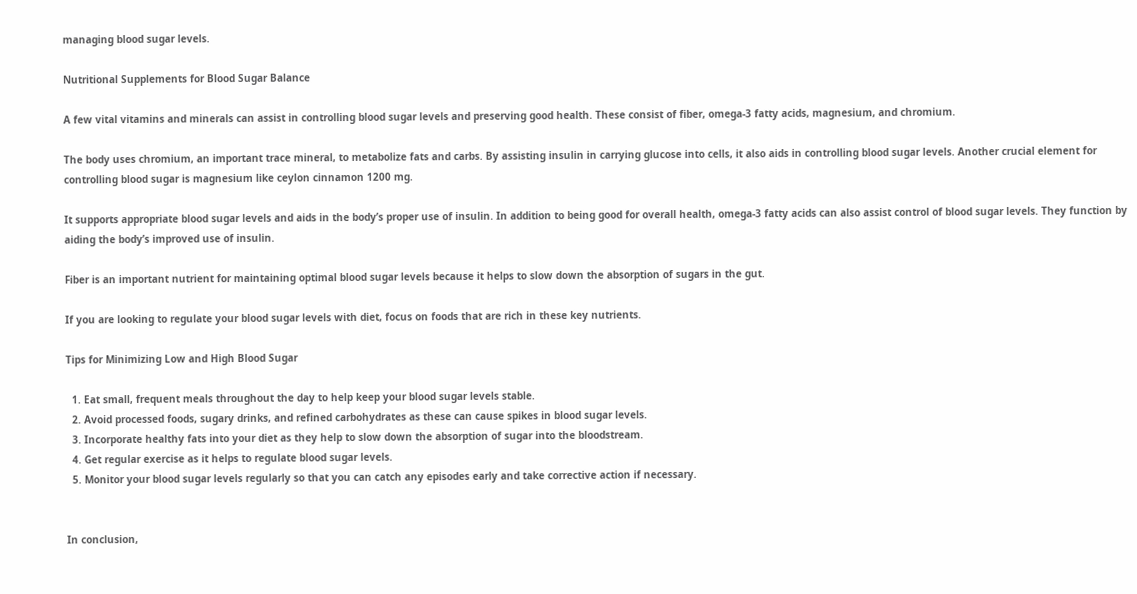managing blood sugar levels.

Nutritional Supplements for Blood Sugar Balance

A few vital vitamins and minerals can assist in controlling blood sugar levels and preserving good health. These consist of fiber, omega-3 fatty acids, magnesium, and chromium.

The body uses chromium, an important trace mineral, to metabolize fats and carbs. By assisting insulin in carrying glucose into cells, it also aids in controlling blood sugar levels. Another crucial element for controlling blood sugar is magnesium like ceylon cinnamon 1200 mg.

It supports appropriate blood sugar levels and aids in the body’s proper use of insulin. In addition to being good for overall health, omega-3 fatty acids can also assist control of blood sugar levels. They function by aiding the body’s improved use of insulin.

Fiber is an important nutrient for maintaining optimal blood sugar levels because it helps to slow down the absorption of sugars in the gut.

If you are looking to regulate your blood sugar levels with diet, focus on foods that are rich in these key nutrients.

Tips for Minimizing Low and High Blood Sugar

  1. Eat small, frequent meals throughout the day to help keep your blood sugar levels stable.
  2. Avoid processed foods, sugary drinks, and refined carbohydrates as these can cause spikes in blood sugar levels.
  3. Incorporate healthy fats into your diet as they help to slow down the absorption of sugar into the bloodstream.
  4. Get regular exercise as it helps to regulate blood sugar levels.
  5. Monitor your blood sugar levels regularly so that you can catch any episodes early and take corrective action if necessary.


In conclusion,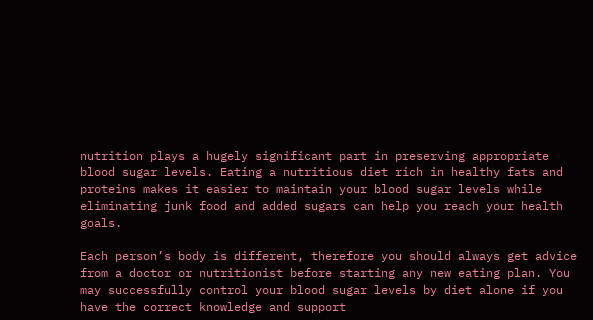nutrition plays a hugely significant part in preserving appropriate blood sugar levels. Eating a nutritious diet rich in healthy fats and proteins makes it easier to maintain your blood sugar levels while eliminating junk food and added sugars can help you reach your health goals.

Each person’s body is different, therefore you should always get advice from a doctor or nutritionist before starting any new eating plan. You may successfully control your blood sugar levels by diet alone if you have the correct knowledge and support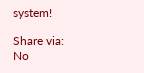system!

Share via:
No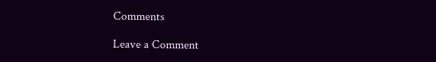Comments

Leave a Comment